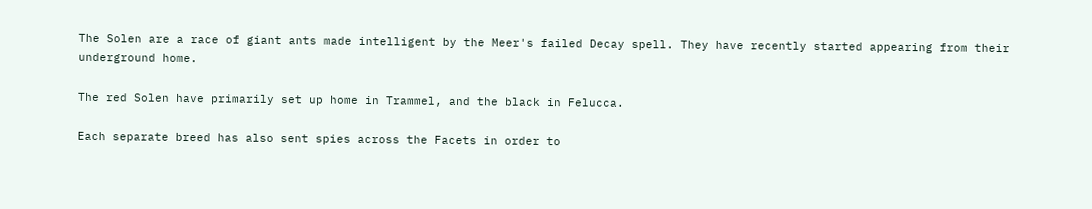The Solen are a race of giant ants made intelligent by the Meer's failed Decay spell. They have recently started appearing from their underground home.

The red Solen have primarily set up home in Trammel, and the black in Felucca.

Each separate breed has also sent spies across the Facets in order to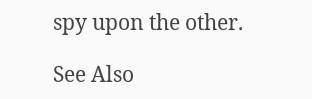spy upon the other.

See Also